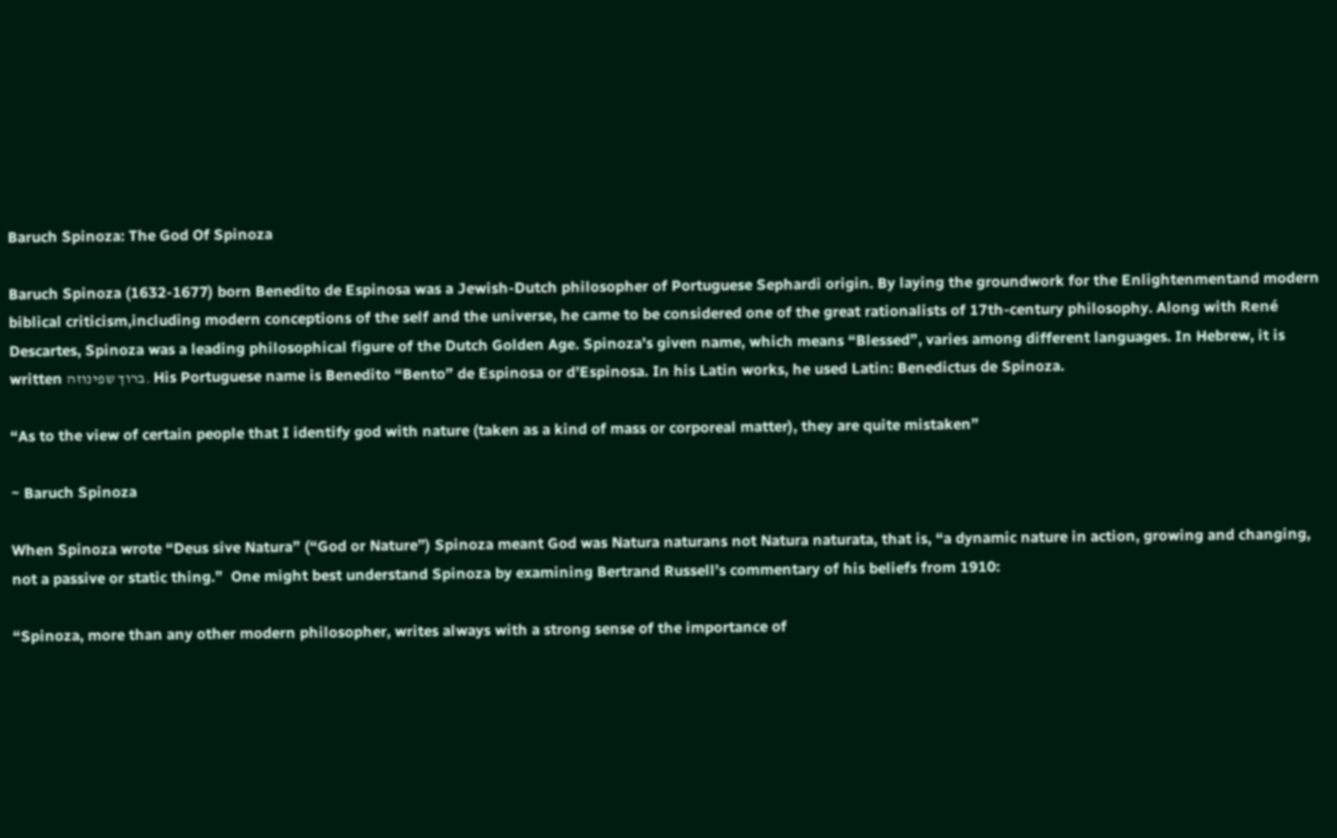Baruch Spinoza: The God Of Spinoza

Baruch Spinoza (1632-1677) born Benedito de Espinosa was a Jewish-Dutch philosopher of Portuguese Sephardi origin. By laying the groundwork for the Enlightenmentand modern biblical criticism,including modern conceptions of the self and the universe, he came to be considered one of the great rationalists of 17th-century philosophy. Along with René Descartes, Spinoza was a leading philosophical figure of the Dutch Golden Age. Spinoza’s given name, which means “Blessed”, varies among different languages. In Hebrew, it is written ברוך שפינוזה. His Portuguese name is Benedito “Bento” de Espinosa or d’Espinosa. In his Latin works, he used Latin: Benedictus de Spinoza.

“As to the view of certain people that I identify god with nature (taken as a kind of mass or corporeal matter), they are quite mistaken”

~ Baruch Spinoza

When Spinoza wrote “Deus sive Natura” (“God or Nature”) Spinoza meant God was Natura naturans not Natura naturata, that is, “a dynamic nature in action, growing and changing, not a passive or static thing.”  One might best understand Spinoza by examining Bertrand Russell’s commentary of his beliefs from 1910:

“Spinoza, more than any other modern philosopher, writes always with a strong sense of the importance of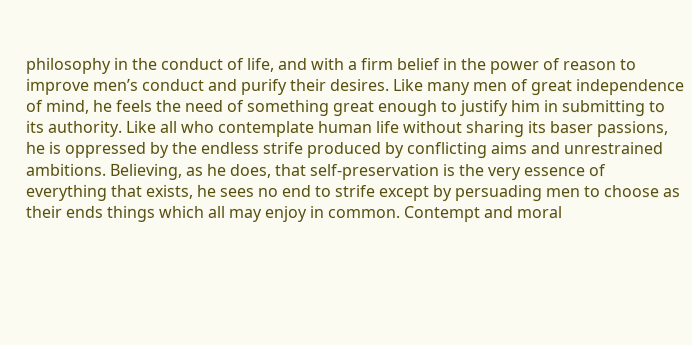philosophy in the conduct of life, and with a firm belief in the power of reason to improve men’s conduct and purify their desires. Like many men of great independence of mind, he feels the need of something great enough to justify him in submitting to its authority. Like all who contemplate human life without sharing its baser passions, he is oppressed by the endless strife produced by conflicting aims and unrestrained ambitions. Believing, as he does, that self-preservation is the very essence of everything that exists, he sees no end to strife except by persuading men to choose as their ends things which all may enjoy in common. Contempt and moral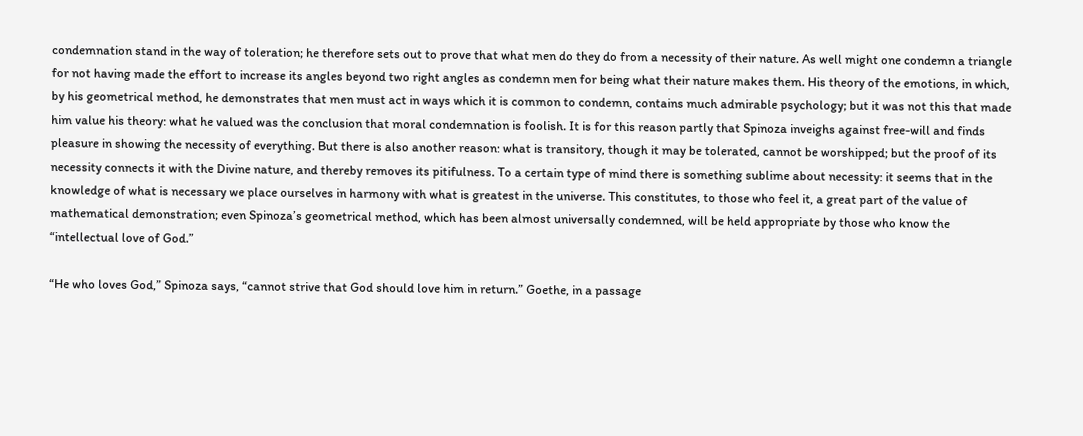condemnation stand in the way of toleration; he therefore sets out to prove that what men do they do from a necessity of their nature. As well might one condemn a triangle for not having made the effort to increase its angles beyond two right angles as condemn men for being what their nature makes them. His theory of the emotions, in which, by his geometrical method, he demonstrates that men must act in ways which it is common to condemn, contains much admirable psychology; but it was not this that made him value his theory: what he valued was the conclusion that moral condemnation is foolish. It is for this reason partly that Spinoza inveighs against free-will and finds pleasure in showing the necessity of everything. But there is also another reason: what is transitory, though it may be tolerated, cannot be worshipped; but the proof of its necessity connects it with the Divine nature, and thereby removes its pitifulness. To a certain type of mind there is something sublime about necessity: it seems that in the knowledge of what is necessary we place ourselves in harmony with what is greatest in the universe. This constitutes, to those who feel it, a great part of the value of mathematical demonstration; even Spinoza’s geometrical method, which has been almost universally condemned, will be held appropriate by those who know the “intellectual love of God.”

“He who loves God,” Spinoza says, “cannot strive that God should love him in return.” Goethe, in a passage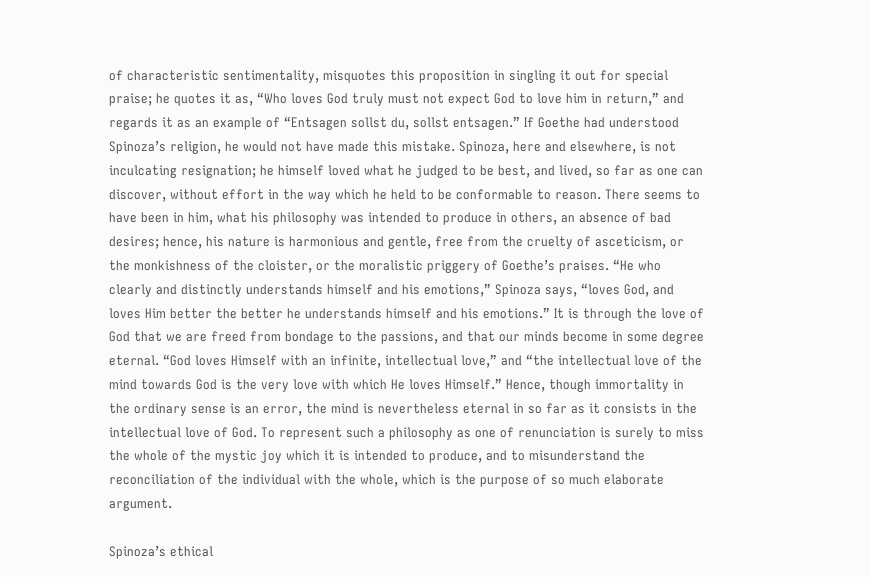of characteristic sentimentality, misquotes this proposition in singling it out for special praise; he quotes it as, “Who loves God truly must not expect God to love him in return,” and regards it as an example of “Entsagen sollst du, sollst entsagen.” If Goethe had understood Spinoza’s religion, he would not have made this mistake. Spinoza, here and elsewhere, is not inculcating resignation; he himself loved what he judged to be best, and lived, so far as one can discover, without effort in the way which he held to be conformable to reason. There seems to have been in him, what his philosophy was intended to produce in others, an absence of bad desires; hence, his nature is harmonious and gentle, free from the cruelty of asceticism, or the monkishness of the cloister, or the moralistic priggery of Goethe’s praises. “He who clearly and distinctly understands himself and his emotions,” Spinoza says, “loves God, and loves Him better the better he understands himself and his emotions.” It is through the love of God that we are freed from bondage to the passions, and that our minds become in some degree eternal. “God loves Himself with an infinite, intellectual love,” and “the intellectual love of the mind towards God is the very love with which He loves Himself.” Hence, though immortality in the ordinary sense is an error, the mind is nevertheless eternal in so far as it consists in the intellectual love of God. To represent such a philosophy as one of renunciation is surely to miss the whole of the mystic joy which it is intended to produce, and to misunderstand the reconciliation of the individual with the whole, which is the purpose of so much elaborate argument.

Spinoza’s ethical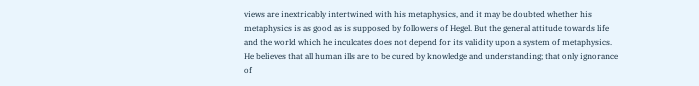views are inextricably intertwined with his metaphysics, and it may be doubted whether his metaphysics is as good as is supposed by followers of Hegel. But the general attitude towards life and the world which he inculcates does not depend for its validity upon a system of metaphysics. He believes that all human ills are to be cured by knowledge and understanding; that only ignorance of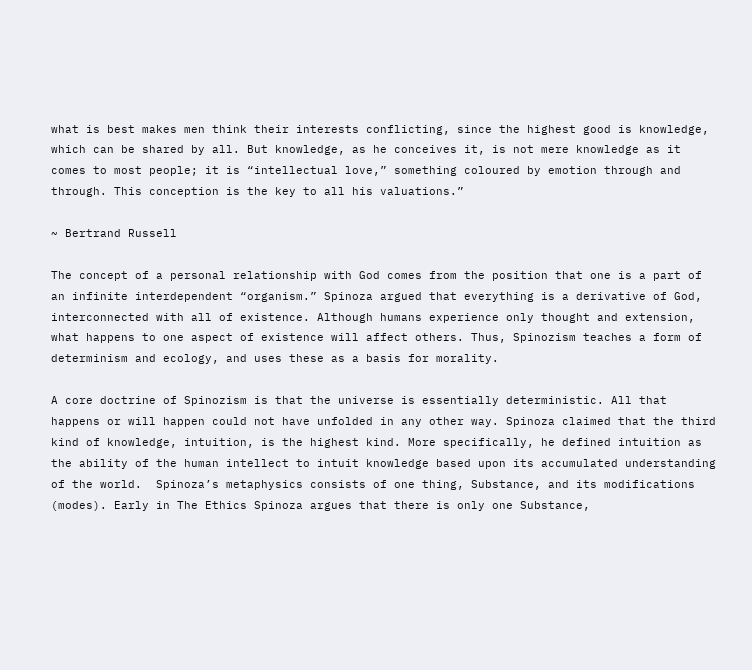what is best makes men think their interests conflicting, since the highest good is knowledge, which can be shared by all. But knowledge, as he conceives it, is not mere knowledge as it comes to most people; it is “intellectual love,” something coloured by emotion through and through. This conception is the key to all his valuations.”

~ Bertrand Russell

The concept of a personal relationship with God comes from the position that one is a part of an infinite interdependent “organism.” Spinoza argued that everything is a derivative of God, interconnected with all of existence. Although humans experience only thought and extension, what happens to one aspect of existence will affect others. Thus, Spinozism teaches a form of determinism and ecology, and uses these as a basis for morality.

A core doctrine of Spinozism is that the universe is essentially deterministic. All that happens or will happen could not have unfolded in any other way. Spinoza claimed that the third kind of knowledge, intuition, is the highest kind. More specifically, he defined intuition as the ability of the human intellect to intuit knowledge based upon its accumulated understanding of the world.  Spinoza’s metaphysics consists of one thing, Substance, and its modifications (modes). Early in The Ethics Spinoza argues that there is only one Substance,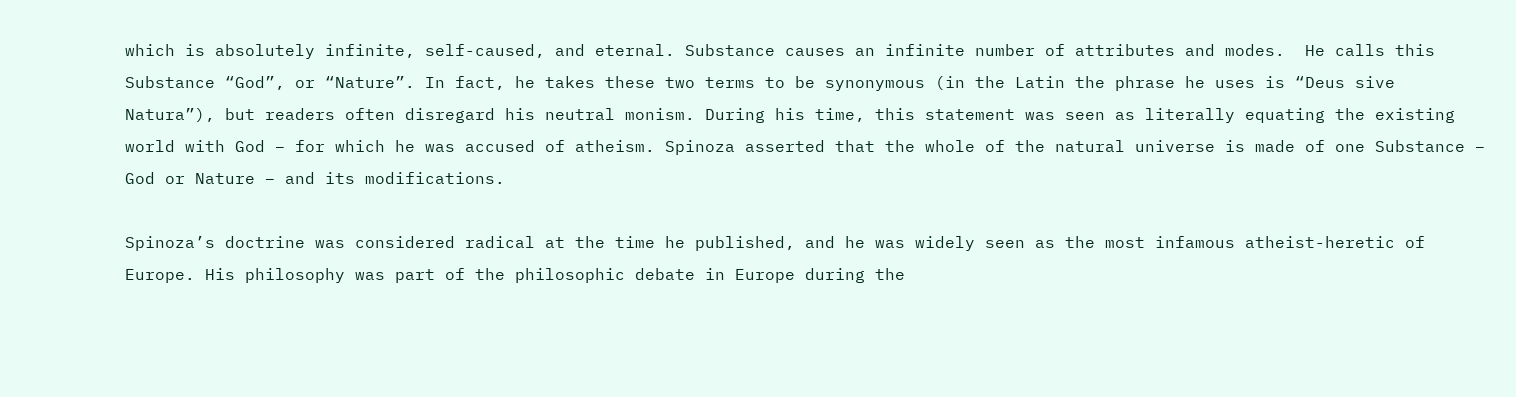which is absolutely infinite, self-caused, and eternal. Substance causes an infinite number of attributes and modes.  He calls this Substance “God”, or “Nature”. In fact, he takes these two terms to be synonymous (in the Latin the phrase he uses is “Deus sive Natura”), but readers often disregard his neutral monism. During his time, this statement was seen as literally equating the existing world with God – for which he was accused of atheism. Spinoza asserted that the whole of the natural universe is made of one Substance – God or Nature – and its modifications.

Spinoza’s doctrine was considered radical at the time he published, and he was widely seen as the most infamous atheist-heretic of Europe. His philosophy was part of the philosophic debate in Europe during the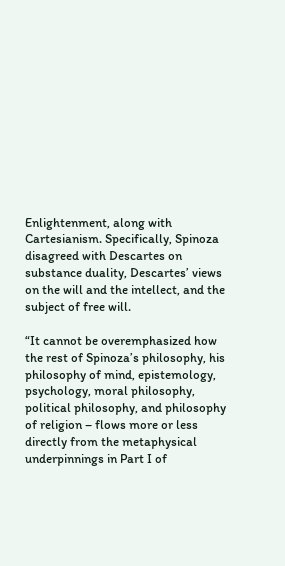Enlightenment, along with Cartesianism. Specifically, Spinoza disagreed with Descartes on substance duality, Descartes’ views on the will and the intellect, and the subject of free will.

“It cannot be overemphasized how the rest of Spinoza’s philosophy, his philosophy of mind, epistemology, psychology, moral philosophy, political philosophy, and philosophy of religion – flows more or less directly from the metaphysical underpinnings in Part I of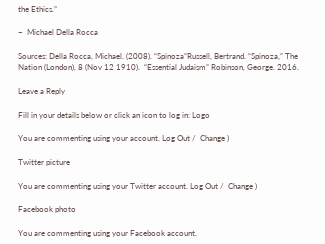the Ethics.”

~  Michael Della Rocca

Sources: Della Rocca, Michael. (2008). “Spinoza”Russell, Bertrand. “Spinoza,” The Nation (London), 8 (Nov 12 1910).  “Essential Judaism” Robinson, George. 2016.

Leave a Reply

Fill in your details below or click an icon to log in: Logo

You are commenting using your account. Log Out /  Change )

Twitter picture

You are commenting using your Twitter account. Log Out /  Change )

Facebook photo

You are commenting using your Facebook account.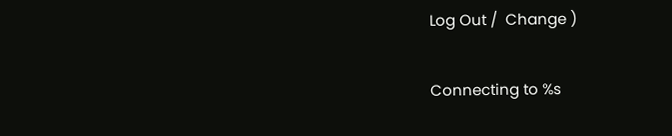Log Out /  Change )

Connecting to %s